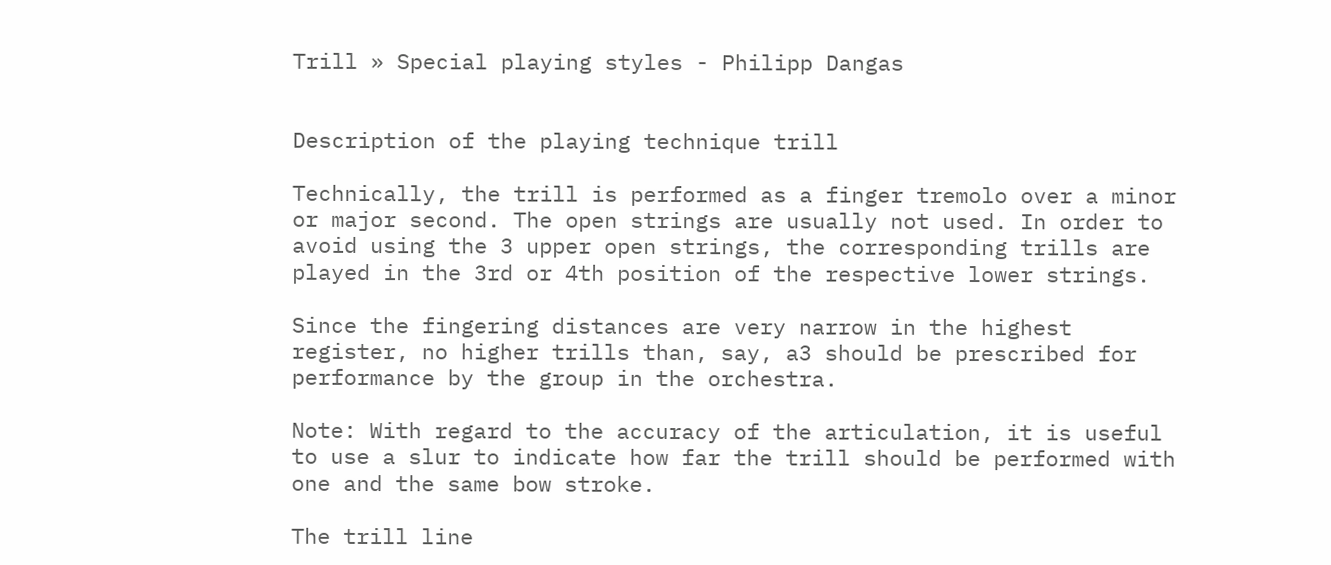Trill » Special playing styles - Philipp Dangas


Description of the playing technique trill

Technically, the trill is performed as a finger tremolo over a minor or major second. The open strings are usually not used. In order to avoid using the 3 upper open strings, the corresponding trills are played in the 3rd or 4th position of the respective lower strings.

Since the fingering distances are very narrow in the highest register, no higher trills than, say, a3 should be prescribed for performance by the group in the orchestra.

Note: With regard to the accuracy of the articulation, it is useful to use a slur to indicate how far the trill should be performed with one and the same bow stroke.

The trill line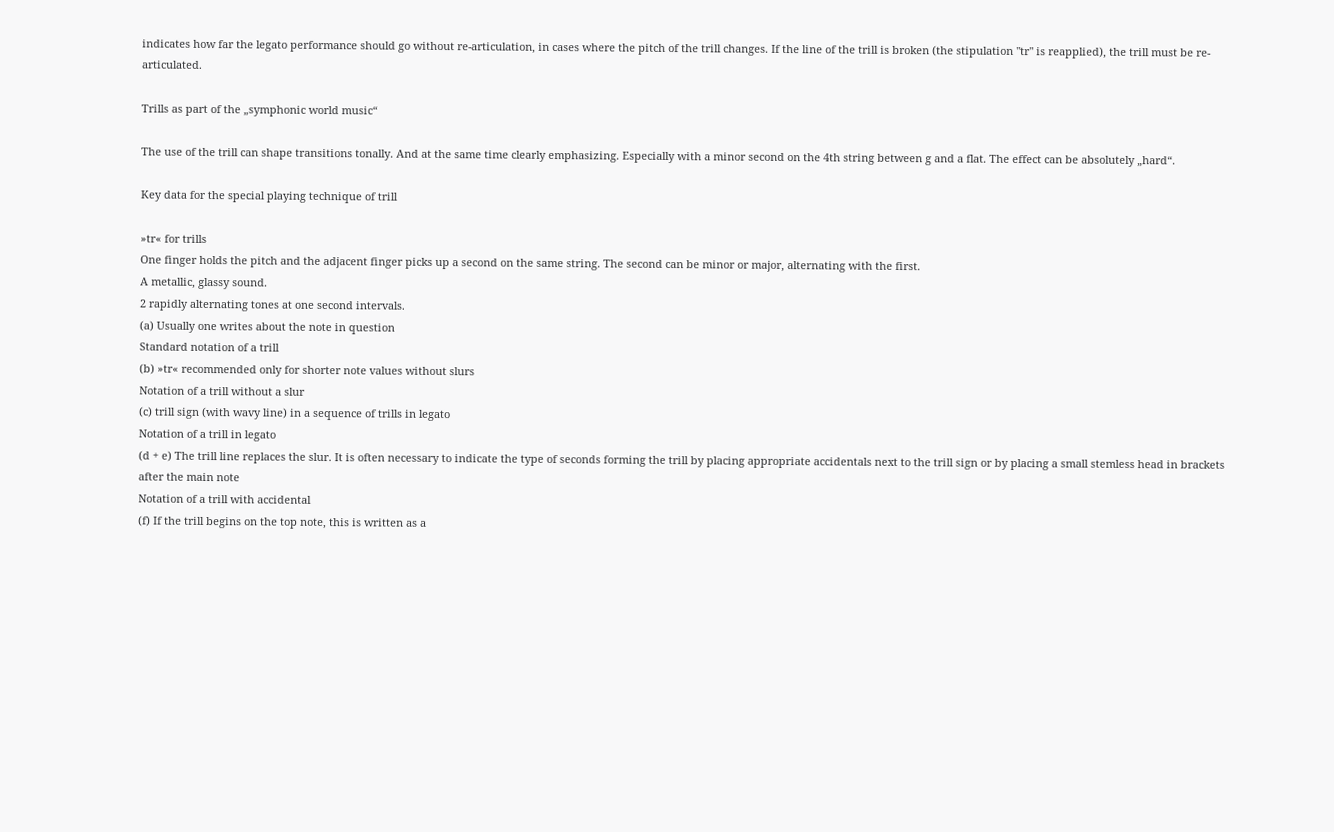indicates how far the legato performance should go without re-articulation, in cases where the pitch of the trill changes. If the line of the trill is broken (the stipulation "tr" is reapplied), the trill must be re-articulated.

Trills as part of the „symphonic world music“

The use of the trill can shape transitions tonally. And at the same time clearly emphasizing. Especially with a minor second on the 4th string between g and a flat. The effect can be absolutely „hard“.

Key data for the special playing technique of trill

»tr« for trills
One finger holds the pitch and the adjacent finger picks up a second on the same string. The second can be minor or major, alternating with the first.
A metallic, glassy sound.
2 rapidly alternating tones at one second intervals.
(a) Usually one writes about the note in question
Standard notation of a trill
(b) »tr« recommended only for shorter note values without slurs
Notation of a trill without a slur
(c) trill sign (with wavy line) in a sequence of trills in legato
Notation of a trill in legato
(d + e) The trill line replaces the slur. It is often necessary to indicate the type of seconds forming the trill by placing appropriate accidentals next to the trill sign or by placing a small stemless head in brackets after the main note
Notation of a trill with accidental
(f) If the trill begins on the top note, this is written as a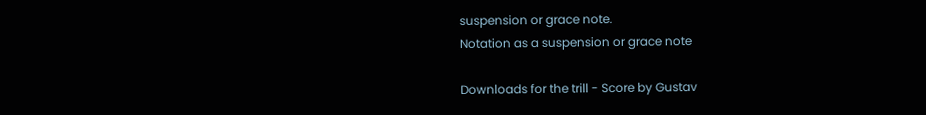suspension or grace note.
Notation as a suspension or grace note

Downloads for the trill - Score by Gustav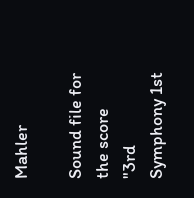Mahler

Sound file for the score
"3rd Symphony 1st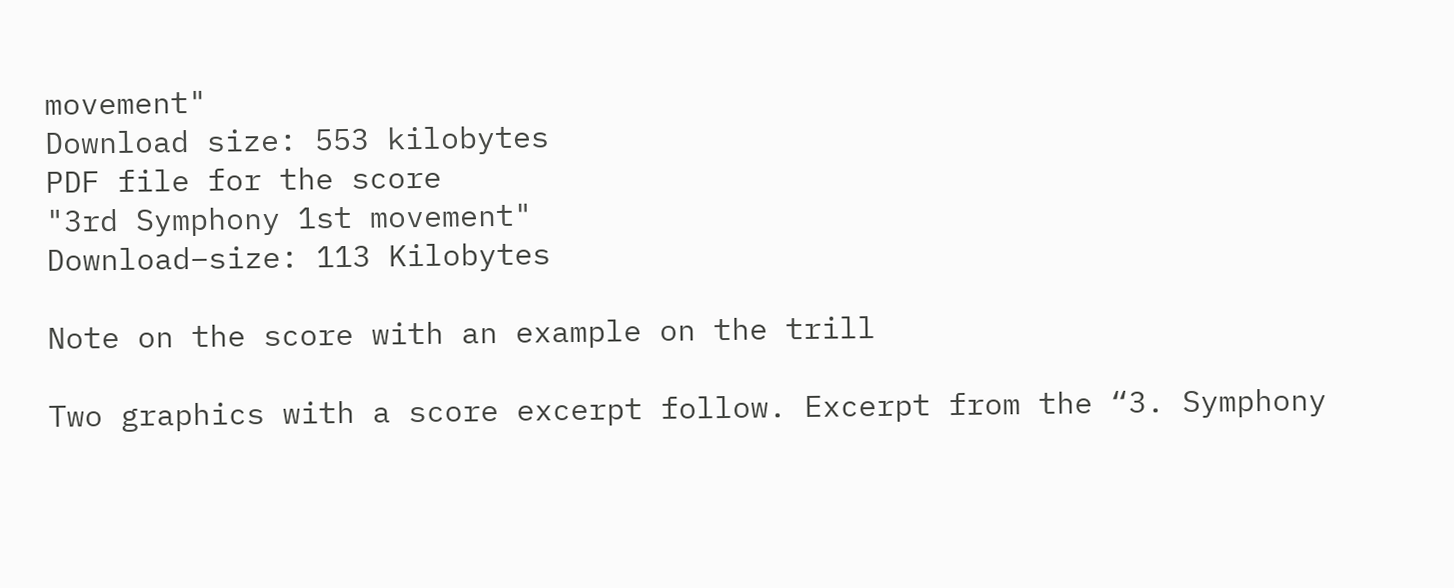movement"
Download size: 553 kilobytes
PDF file for the score
"3rd Symphony 1st movement"
Download–size: 113 Kilobytes

Note on the score with an example on the trill

Two graphics with a score excerpt follow. Excerpt from the “3. Symphony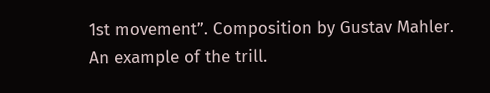1st movement”. Composition by Gustav Mahler. An example of the trill.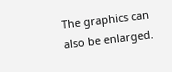The graphics can also be enlarged.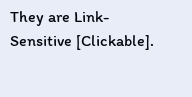They are Link-Sensitive [Clickable].